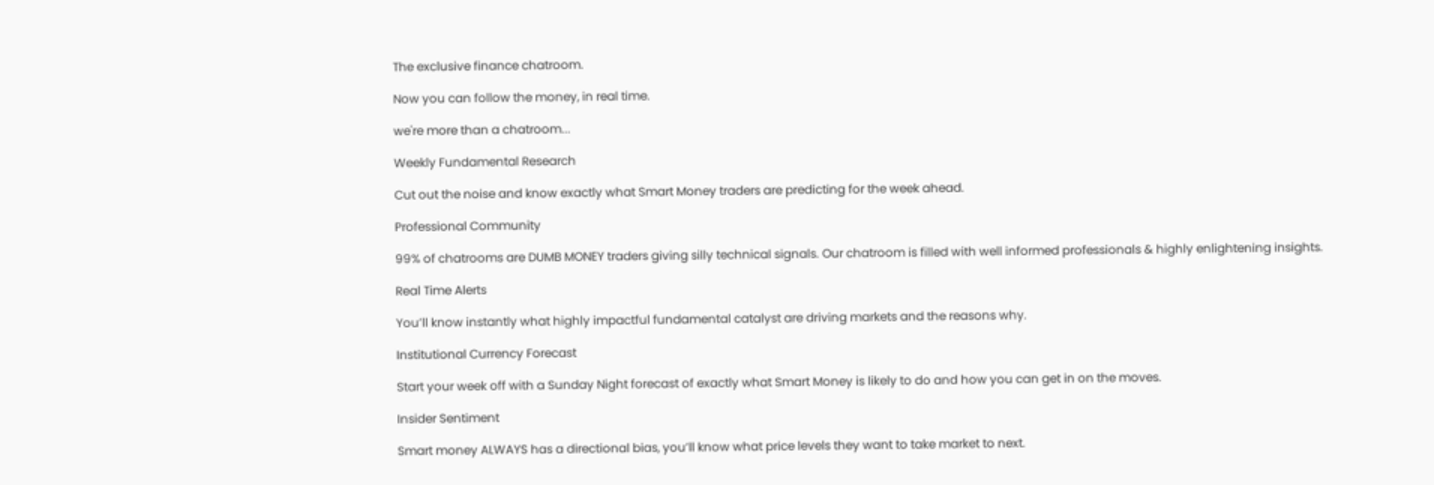The exclusive finance chatroom.

Now you can follow the money, in real time.

we're more than a chatroom...

Weekly Fundamental Research

Cut out the noise and know exactly what Smart Money traders are predicting for the week ahead.

Professional Community

99% of chatrooms are DUMB MONEY traders giving silly technical signals. Our chatroom is filled with well informed professionals & highly enlightening insights.

Real Time Alerts

You’ll know instantly what highly impactful fundamental catalyst are driving markets and the reasons why.

Institutional Currency Forecast

Start your week off with a Sunday Night forecast of exactly what Smart Money is likely to do and how you can get in on the moves.

Insider Sentiment

Smart money ALWAYS has a directional bias, you’ll know what price levels they want to take market to next.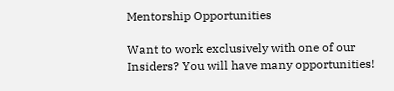Mentorship Opportunities

Want to work exclusively with one of our Insiders? You will have many opportunities!